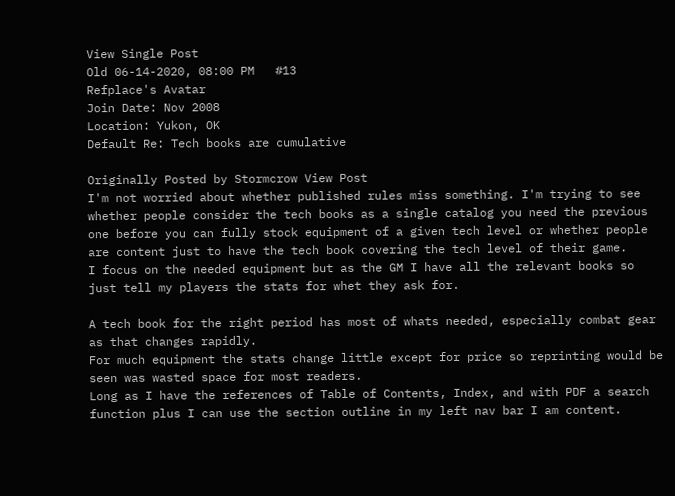View Single Post
Old 06-14-2020, 08:00 PM   #13
Refplace's Avatar
Join Date: Nov 2008
Location: Yukon, OK
Default Re: Tech books are cumulative

Originally Posted by Stormcrow View Post
I'm not worried about whether published rules miss something. I'm trying to see whether people consider the tech books as a single catalog you need the previous one before you can fully stock equipment of a given tech level or whether people are content just to have the tech book covering the tech level of their game.
I focus on the needed equipment but as the GM I have all the relevant books so just tell my players the stats for whet they ask for.

A tech book for the right period has most of whats needed, especially combat gear as that changes rapidly.
For much equipment the stats change little except for price so reprinting would be seen was wasted space for most readers.
Long as I have the references of Table of Contents, Index, and with PDF a search function plus I can use the section outline in my left nav bar I am content.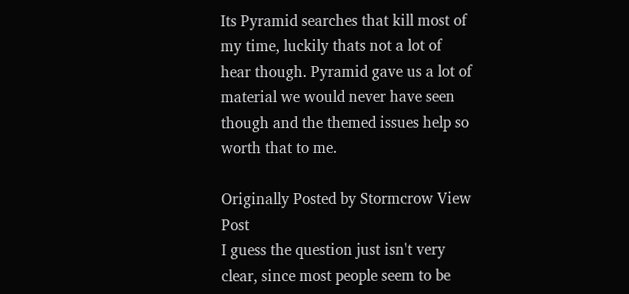Its Pyramid searches that kill most of my time, luckily thats not a lot of hear though. Pyramid gave us a lot of material we would never have seen though and the themed issues help so worth that to me.

Originally Posted by Stormcrow View Post
I guess the question just isn't very clear, since most people seem to be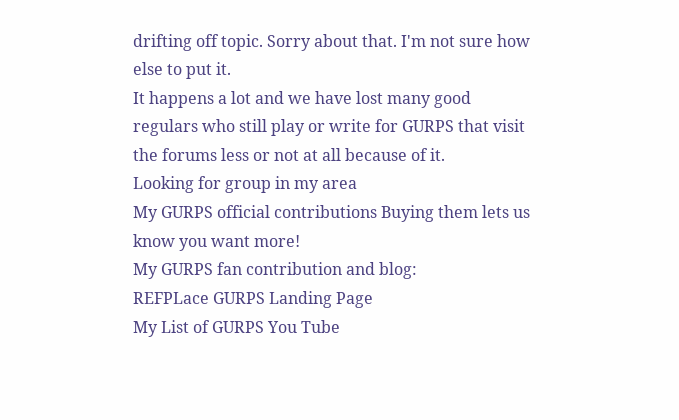drifting off topic. Sorry about that. I'm not sure how else to put it.
It happens a lot and we have lost many good regulars who still play or write for GURPS that visit the forums less or not at all because of it.
Looking for group in my area
My GURPS official contributions Buying them lets us know you want more!
My GURPS fan contribution and blog:
REFPLace GURPS Landing Page
My List of GURPS You Tube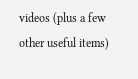videos (plus a few other useful items)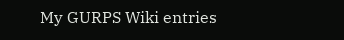My GURPS Wiki entries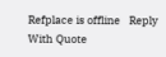Refplace is offline   Reply With Quote